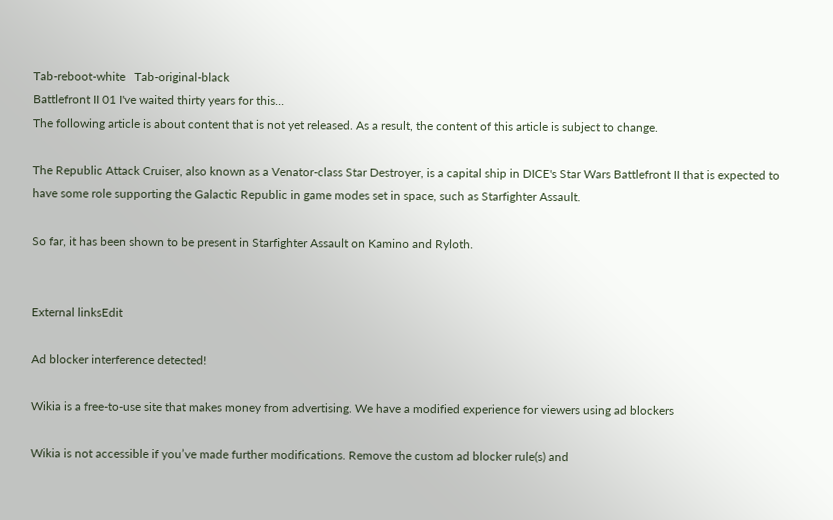Tab-reboot-white   Tab-original-black
Battlefront II 01 I've waited thirty years for this...
The following article is about content that is not yet released. As a result, the content of this article is subject to change.

The Republic Attack Cruiser, also known as a Venator-class Star Destroyer, is a capital ship in DICE's Star Wars Battlefront II that is expected to have some role supporting the Galactic Republic in game modes set in space, such as Starfighter Assault.

So far, it has been shown to be present in Starfighter Assault on Kamino and Ryloth.


External linksEdit

Ad blocker interference detected!

Wikia is a free-to-use site that makes money from advertising. We have a modified experience for viewers using ad blockers

Wikia is not accessible if you’ve made further modifications. Remove the custom ad blocker rule(s) and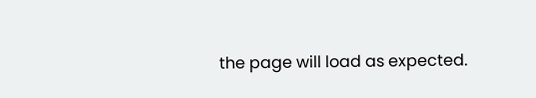the page will load as expected.